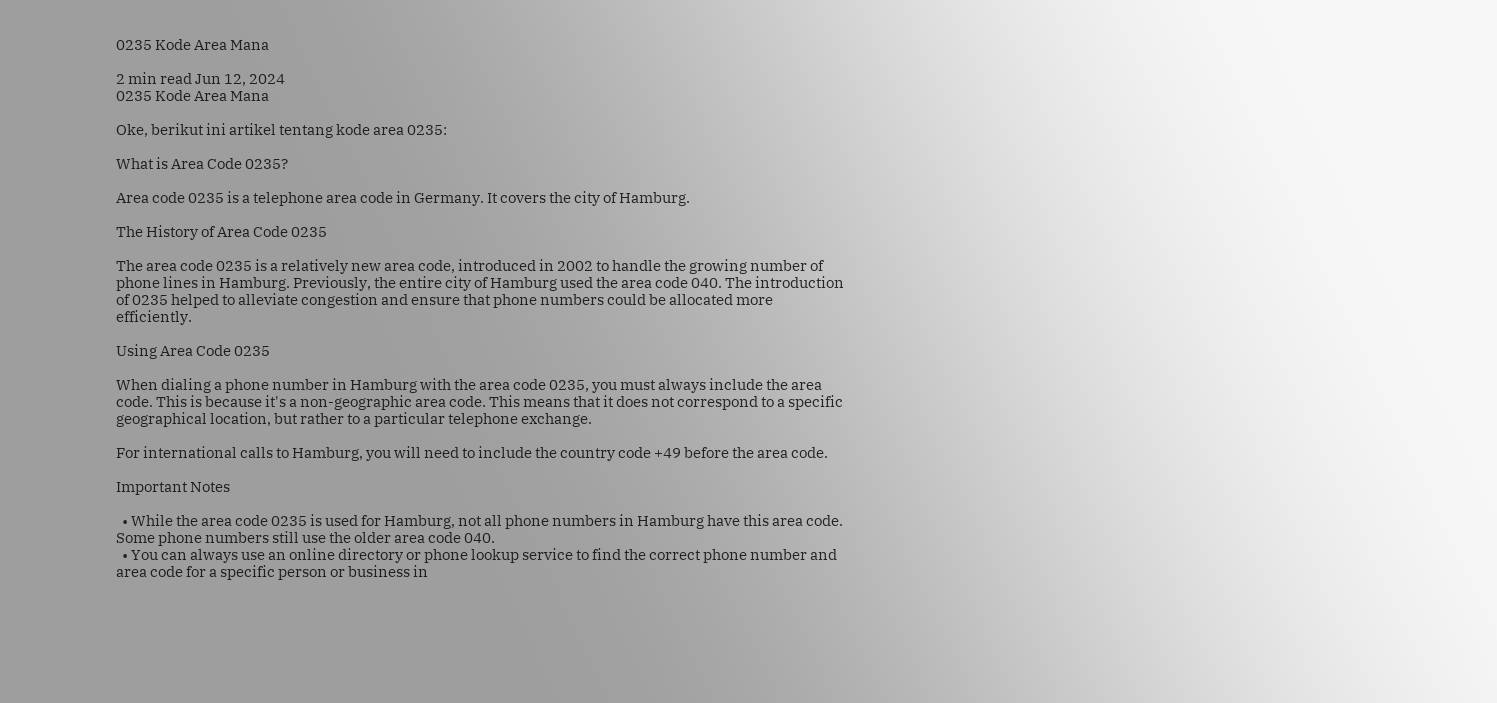0235 Kode Area Mana

2 min read Jun 12, 2024
0235 Kode Area Mana

Oke, berikut ini artikel tentang kode area 0235:

What is Area Code 0235?

Area code 0235 is a telephone area code in Germany. It covers the city of Hamburg.

The History of Area Code 0235

The area code 0235 is a relatively new area code, introduced in 2002 to handle the growing number of phone lines in Hamburg. Previously, the entire city of Hamburg used the area code 040. The introduction of 0235 helped to alleviate congestion and ensure that phone numbers could be allocated more efficiently.

Using Area Code 0235

When dialing a phone number in Hamburg with the area code 0235, you must always include the area code. This is because it's a non-geographic area code. This means that it does not correspond to a specific geographical location, but rather to a particular telephone exchange.

For international calls to Hamburg, you will need to include the country code +49 before the area code.

Important Notes

  • While the area code 0235 is used for Hamburg, not all phone numbers in Hamburg have this area code. Some phone numbers still use the older area code 040.
  • You can always use an online directory or phone lookup service to find the correct phone number and area code for a specific person or business in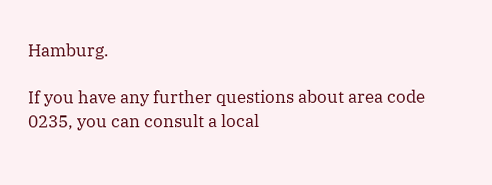Hamburg.

If you have any further questions about area code 0235, you can consult a local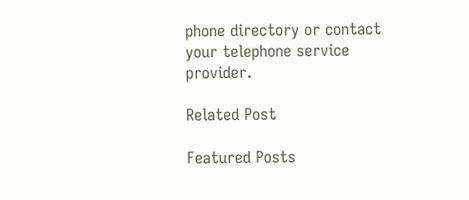phone directory or contact your telephone service provider.

Related Post

Featured Posts